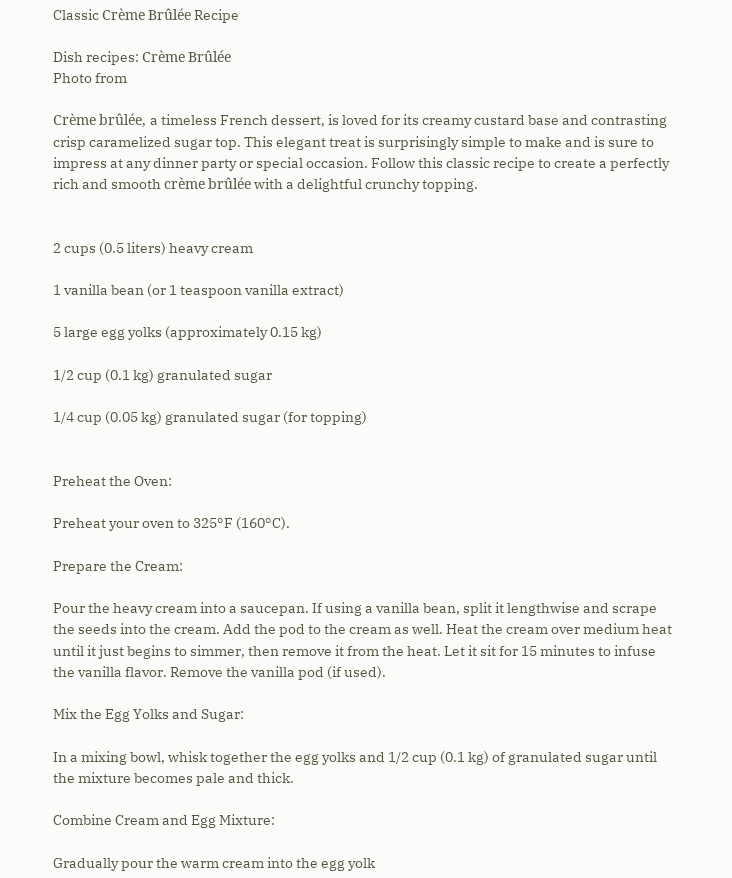Classic Crème Brûlée Recipe

Dish recipes: Crème Brûlée
Photo from

Crème brûlée, a timeless French dessert, is loved for its creamy custard base and contrasting crisp caramelized sugar top. This elegant treat is surprisingly simple to make and is sure to impress at any dinner party or special occasion. Follow this classic recipe to create a perfectly rich and smooth crème brûlée with a delightful crunchy topping.


2 cups (0.5 liters) heavy cream

1 vanilla bean (or 1 teaspoon vanilla extract)

5 large egg yolks (approximately 0.15 kg)

1/2 cup (0.1 kg) granulated sugar

1/4 cup (0.05 kg) granulated sugar (for topping)


Preheat the Oven:

Preheat your oven to 325°F (160°C).

Prepare the Cream:

Pour the heavy cream into a saucepan. If using a vanilla bean, split it lengthwise and scrape the seeds into the cream. Add the pod to the cream as well. Heat the cream over medium heat until it just begins to simmer, then remove it from the heat. Let it sit for 15 minutes to infuse the vanilla flavor. Remove the vanilla pod (if used).

Mix the Egg Yolks and Sugar:

In a mixing bowl, whisk together the egg yolks and 1/2 cup (0.1 kg) of granulated sugar until the mixture becomes pale and thick.

Combine Cream and Egg Mixture:

Gradually pour the warm cream into the egg yolk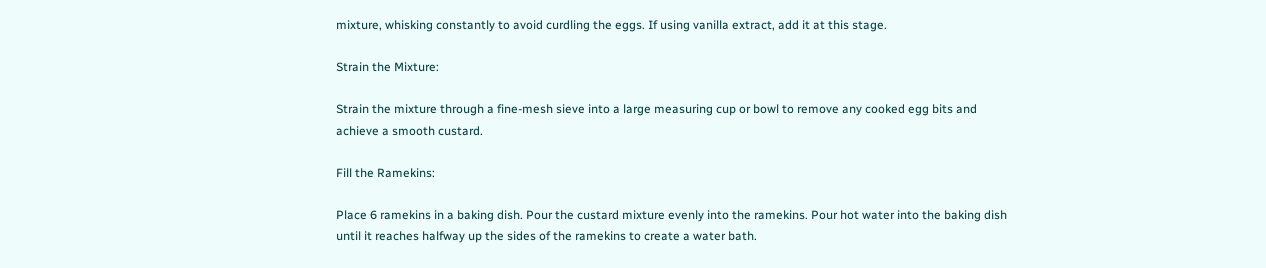mixture, whisking constantly to avoid curdling the eggs. If using vanilla extract, add it at this stage.

Strain the Mixture:

Strain the mixture through a fine-mesh sieve into a large measuring cup or bowl to remove any cooked egg bits and achieve a smooth custard.

Fill the Ramekins:

Place 6 ramekins in a baking dish. Pour the custard mixture evenly into the ramekins. Pour hot water into the baking dish until it reaches halfway up the sides of the ramekins to create a water bath.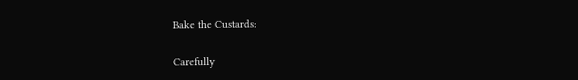Bake the Custards:

Carefully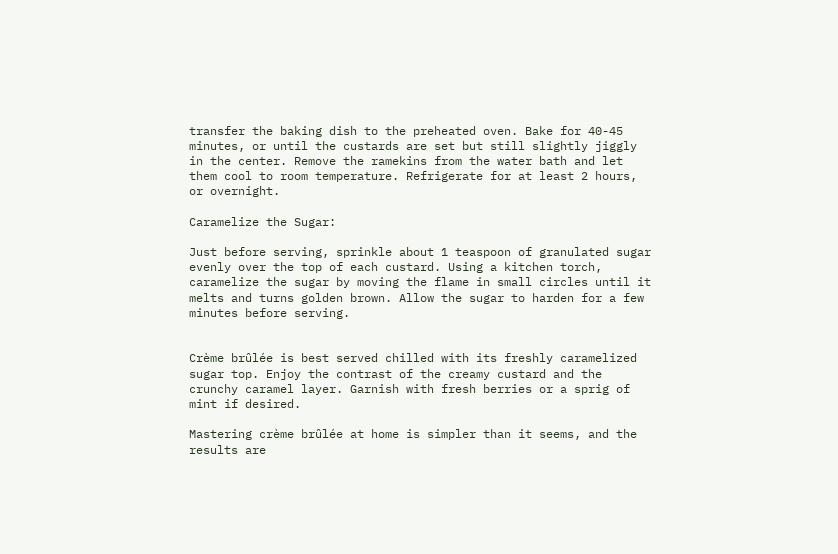transfer the baking dish to the preheated oven. Bake for 40-45 minutes, or until the custards are set but still slightly jiggly in the center. Remove the ramekins from the water bath and let them cool to room temperature. Refrigerate for at least 2 hours, or overnight.

Caramelize the Sugar:

Just before serving, sprinkle about 1 teaspoon of granulated sugar evenly over the top of each custard. Using a kitchen torch, caramelize the sugar by moving the flame in small circles until it melts and turns golden brown. Allow the sugar to harden for a few minutes before serving.


Crème brûlée is best served chilled with its freshly caramelized sugar top. Enjoy the contrast of the creamy custard and the crunchy caramel layer. Garnish with fresh berries or a sprig of mint if desired.

Mastering crème brûlée at home is simpler than it seems, and the results are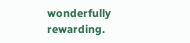wonderfully rewarding.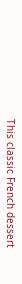This classic French dessert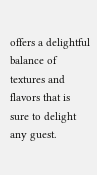offers a delightful balance of textures and flavors that is sure to delight any guest.